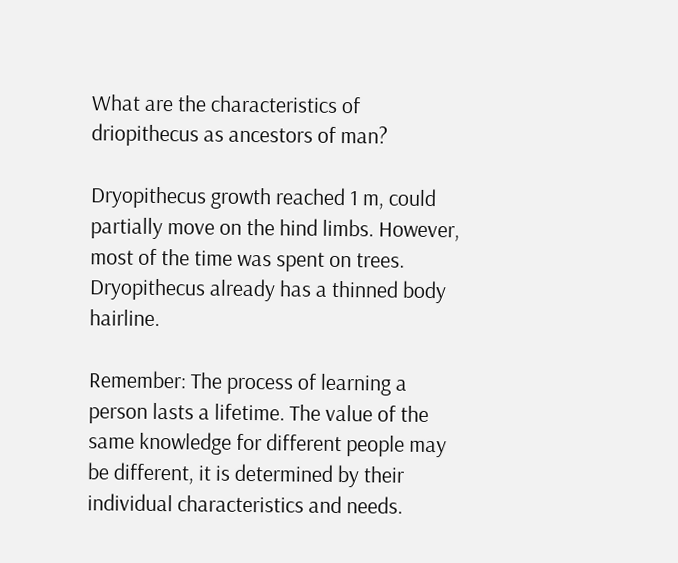What are the characteristics of driopithecus as ancestors of man?

Dryopithecus growth reached 1 m, could partially move on the hind limbs. However, most of the time was spent on trees. Dryopithecus already has a thinned body hairline.

Remember: The process of learning a person lasts a lifetime. The value of the same knowledge for different people may be different, it is determined by their individual characteristics and needs.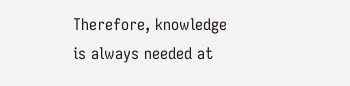Therefore, knowledge is always needed at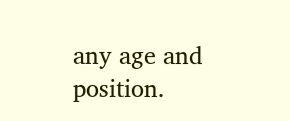any age and position.